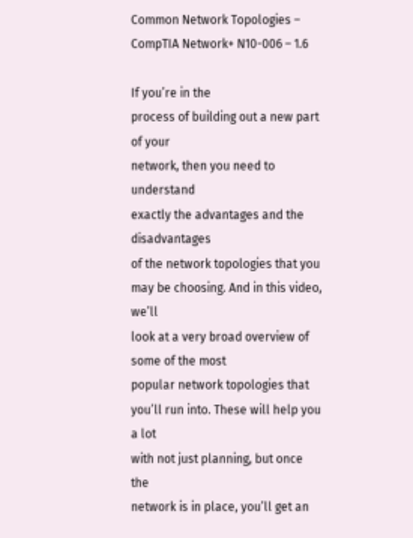Common Network Topologies – CompTIA Network+ N10-006 – 1.6

If you’re in the
process of building out a new part of your
network, then you need to understand
exactly the advantages and the disadvantages
of the network topologies that you
may be choosing. And in this video, we’ll
look at a very broad overview of some of the most
popular network topologies that you’ll run into. These will help you a lot
with not just planning, but once the
network is in place, you’ll get an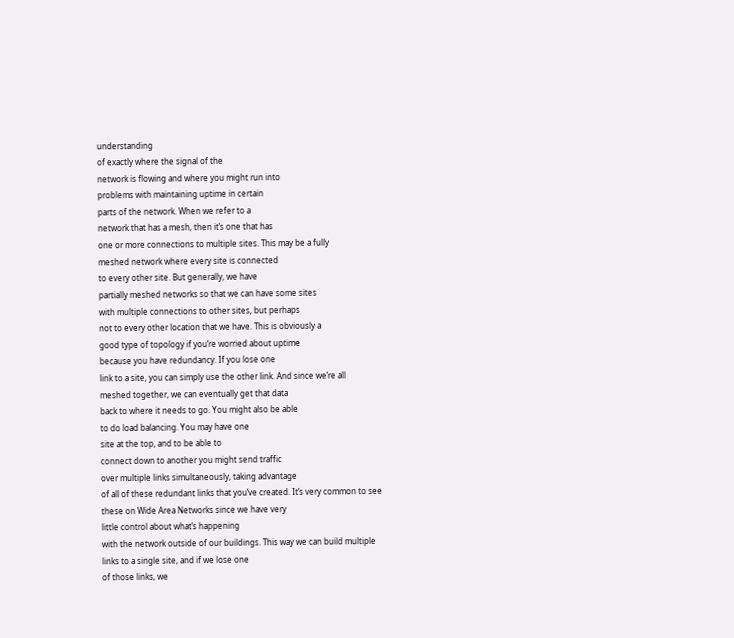understanding
of exactly where the signal of the
network is flowing and where you might run into
problems with maintaining uptime in certain
parts of the network. When we refer to a
network that has a mesh, then it’s one that has
one or more connections to multiple sites. This may be a fully
meshed network where every site is connected
to every other site. But generally, we have
partially meshed networks so that we can have some sites
with multiple connections to other sites, but perhaps
not to every other location that we have. This is obviously a
good type of topology if you’re worried about uptime
because you have redundancy. If you lose one
link to a site, you can simply use the other link. And since we’re all
meshed together, we can eventually get that data
back to where it needs to go. You might also be able
to do load balancing. You may have one
site at the top, and to be able to
connect down to another you might send traffic
over multiple links simultaneously, taking advantage
of all of these redundant links that you’ve created. It’s very common to see
these on Wide Area Networks since we have very
little control about what’s happening
with the network outside of our buildings. This way we can build multiple
links to a single site, and if we lose one
of those links, we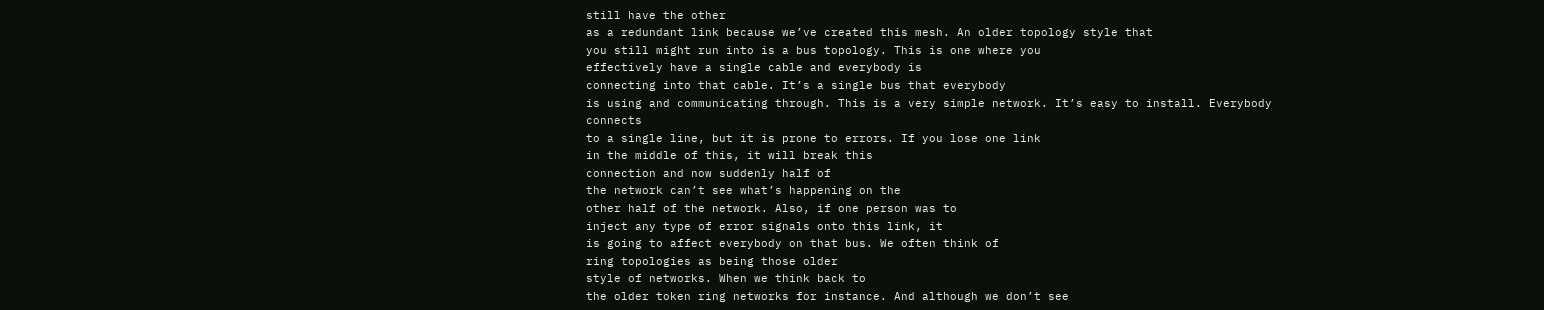still have the other
as a redundant link because we’ve created this mesh. An older topology style that
you still might run into is a bus topology. This is one where you
effectively have a single cable and everybody is
connecting into that cable. It’s a single bus that everybody
is using and communicating through. This is a very simple network. It’s easy to install. Everybody connects
to a single line, but it is prone to errors. If you lose one link
in the middle of this, it will break this
connection and now suddenly half of
the network can’t see what’s happening on the
other half of the network. Also, if one person was to
inject any type of error signals onto this link, it
is going to affect everybody on that bus. We often think of
ring topologies as being those older
style of networks. When we think back to
the older token ring networks for instance. And although we don’t see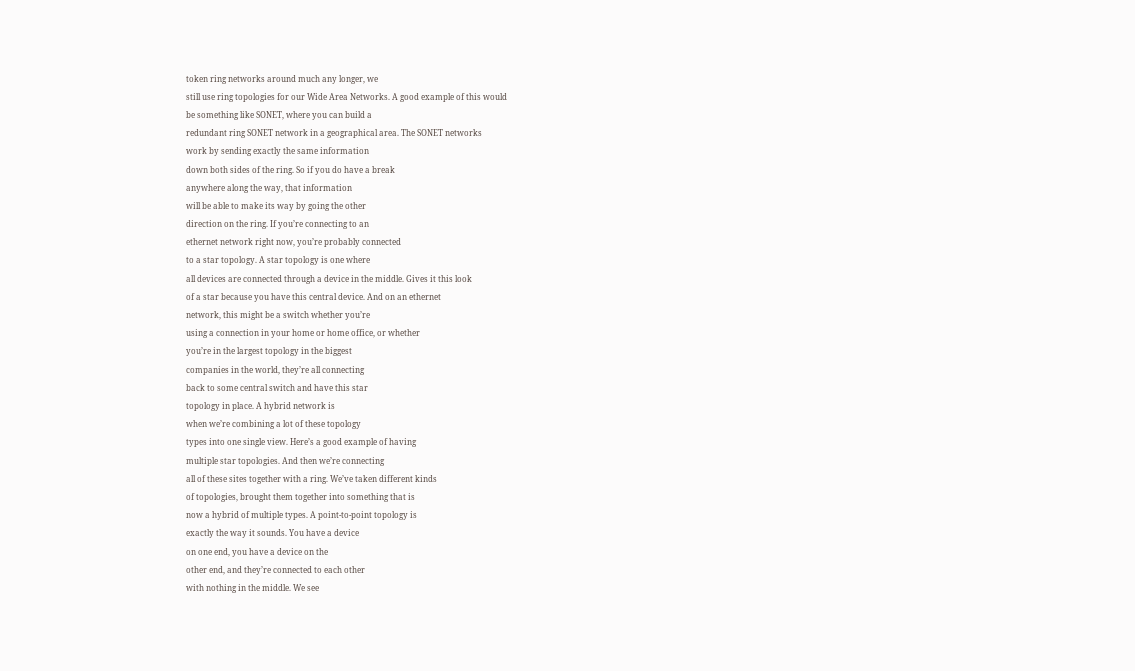token ring networks around much any longer, we
still use ring topologies for our Wide Area Networks. A good example of this would
be something like SONET, where you can build a
redundant ring SONET network in a geographical area. The SONET networks
work by sending exactly the same information
down both sides of the ring. So if you do have a break
anywhere along the way, that information
will be able to make its way by going the other
direction on the ring. If you’re connecting to an
ethernet network right now, you’re probably connected
to a star topology. A star topology is one where
all devices are connected through a device in the middle. Gives it this look
of a star because you have this central device. And on an ethernet
network, this might be a switch whether you’re
using a connection in your home or home office, or whether
you’re in the largest topology in the biggest
companies in the world, they’re all connecting
back to some central switch and have this star
topology in place. A hybrid network is
when we’re combining a lot of these topology
types into one single view. Here’s a good example of having
multiple star topologies. And then we’re connecting
all of these sites together with a ring. We’ve taken different kinds
of topologies, brought them together into something that is
now a hybrid of multiple types. A point-to-point topology is
exactly the way it sounds. You have a device
on one end, you have a device on the
other end, and they’re connected to each other
with nothing in the middle. We see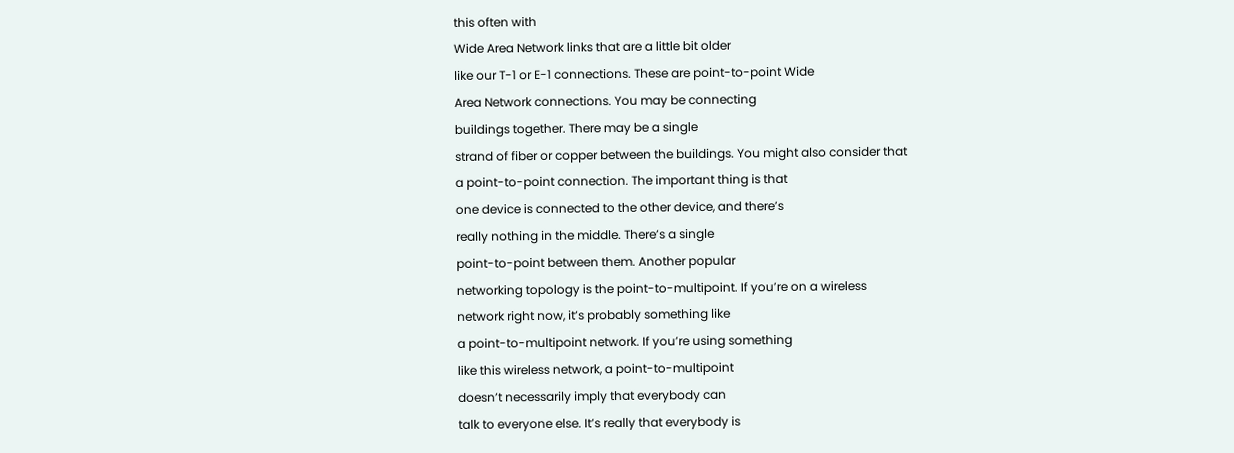this often with
Wide Area Network links that are a little bit older
like our T-1 or E-1 connections. These are point-to-point Wide
Area Network connections. You may be connecting
buildings together. There may be a single
strand of fiber or copper between the buildings. You might also consider that
a point-to-point connection. The important thing is that
one device is connected to the other device, and there’s
really nothing in the middle. There’s a single
point-to-point between them. Another popular
networking topology is the point-to-multipoint. If you’re on a wireless
network right now, it’s probably something like
a point-to-multipoint network. If you’re using something
like this wireless network, a point-to-multipoint
doesn’t necessarily imply that everybody can
talk to everyone else. It’s really that everybody is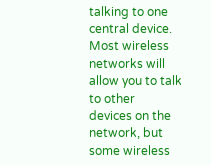talking to one central device. Most wireless
networks will allow you to talk to other
devices on the network, but some wireless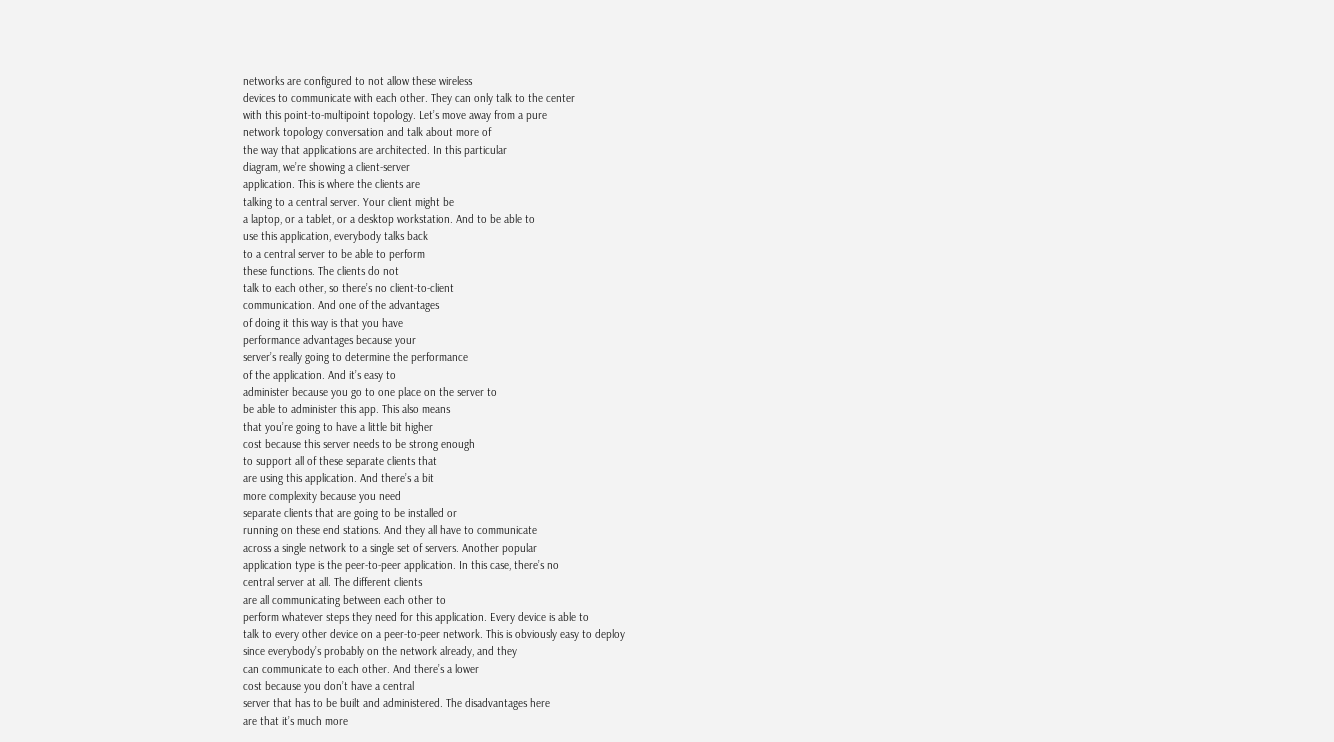networks are configured to not allow these wireless
devices to communicate with each other. They can only talk to the center
with this point-to-multipoint topology. Let’s move away from a pure
network topology conversation and talk about more of
the way that applications are architected. In this particular
diagram, we’re showing a client-server
application. This is where the clients are
talking to a central server. Your client might be
a laptop, or a tablet, or a desktop workstation. And to be able to
use this application, everybody talks back
to a central server to be able to perform
these functions. The clients do not
talk to each other, so there’s no client-to-client
communication. And one of the advantages
of doing it this way is that you have
performance advantages because your
server’s really going to determine the performance
of the application. And it’s easy to
administer because you go to one place on the server to
be able to administer this app. This also means
that you’re going to have a little bit higher
cost because this server needs to be strong enough
to support all of these separate clients that
are using this application. And there’s a bit
more complexity because you need
separate clients that are going to be installed or
running on these end stations. And they all have to communicate
across a single network to a single set of servers. Another popular
application type is the peer-to-peer application. In this case, there’s no
central server at all. The different clients
are all communicating between each other to
perform whatever steps they need for this application. Every device is able to
talk to every other device on a peer-to-peer network. This is obviously easy to deploy
since everybody’s probably on the network already, and they
can communicate to each other. And there’s a lower
cost because you don’t have a central
server that has to be built and administered. The disadvantages here
are that it’s much more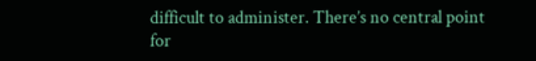difficult to administer. There’s no central point
for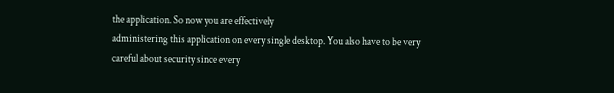the application. So now you are effectively
administering this application on every single desktop. You also have to be very
careful about security since every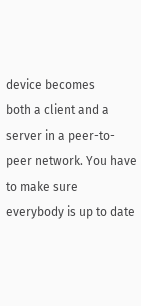device becomes
both a client and a server in a peer-to-peer network. You have to make sure
everybody is up to date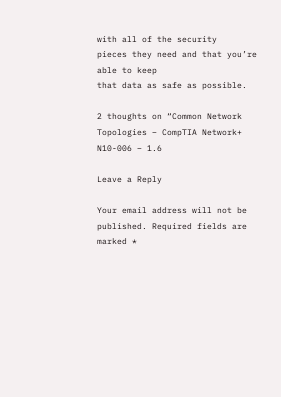with all of the security
pieces they need and that you’re able to keep
that data as safe as possible.

2 thoughts on “Common Network Topologies – CompTIA Network+ N10-006 – 1.6

Leave a Reply

Your email address will not be published. Required fields are marked *